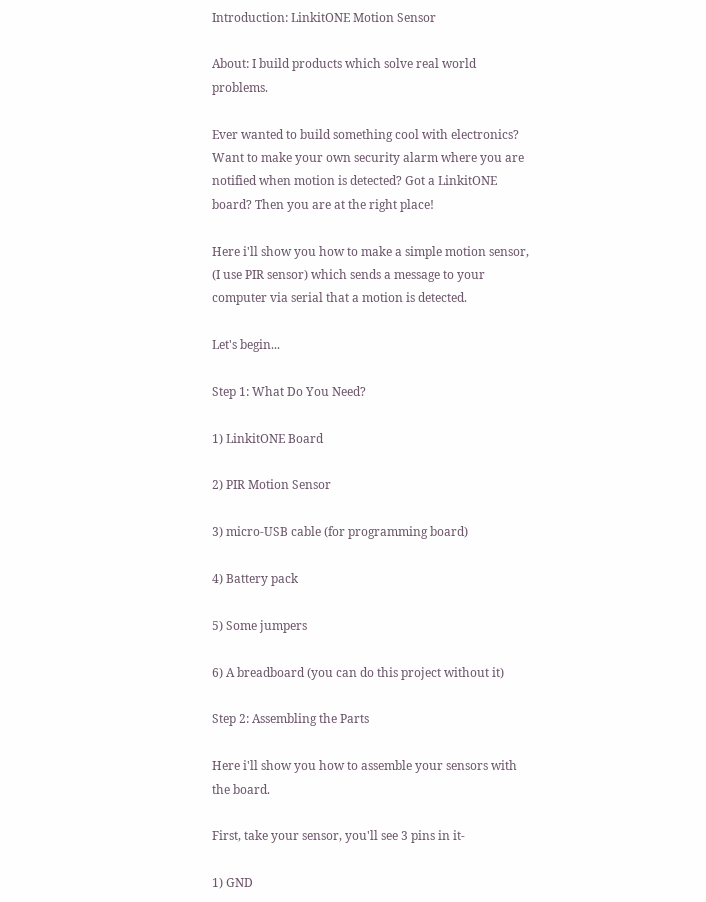Introduction: LinkitONE Motion Sensor

About: I build products which solve real world problems.

Ever wanted to build something cool with electronics? Want to make your own security alarm where you are notified when motion is detected? Got a LinkitONE board? Then you are at the right place!

Here i'll show you how to make a simple motion sensor, (I use PIR sensor) which sends a message to your computer via serial that a motion is detected.

Let's begin...

Step 1: What Do You Need?

1) LinkitONE Board

2) PIR Motion Sensor

3) micro-USB cable (for programming board)

4) Battery pack

5) Some jumpers

6) A breadboard (you can do this project without it)

Step 2: Assembling the Parts

Here i'll show you how to assemble your sensors with the board.

First, take your sensor, you'll see 3 pins in it-

1) GND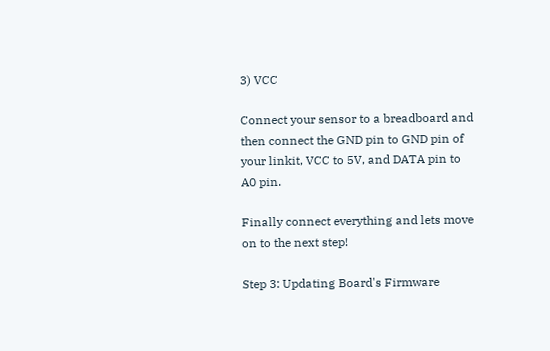3) VCC

Connect your sensor to a breadboard and then connect the GND pin to GND pin of your linkit, VCC to 5V, and DATA pin to A0 pin.

Finally connect everything and lets move on to the next step!

Step 3: Updating Board's Firmware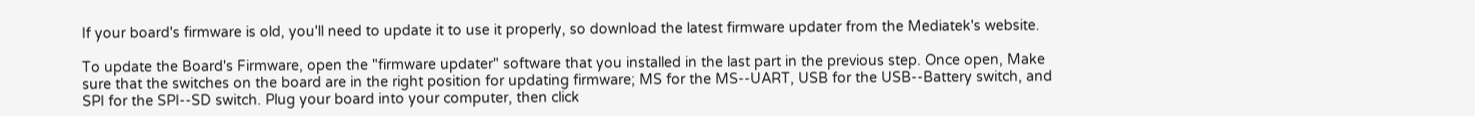If your board's firmware is old, you'll need to update it to use it properly, so download the latest firmware updater from the Mediatek's website.

To update the Board's Firmware, open the "firmware updater" software that you installed in the last part in the previous step. Once open, Make sure that the switches on the board are in the right position for updating firmware; MS for the MS--UART, USB for the USB--Battery switch, and SPI for the SPI--SD switch. Plug your board into your computer, then click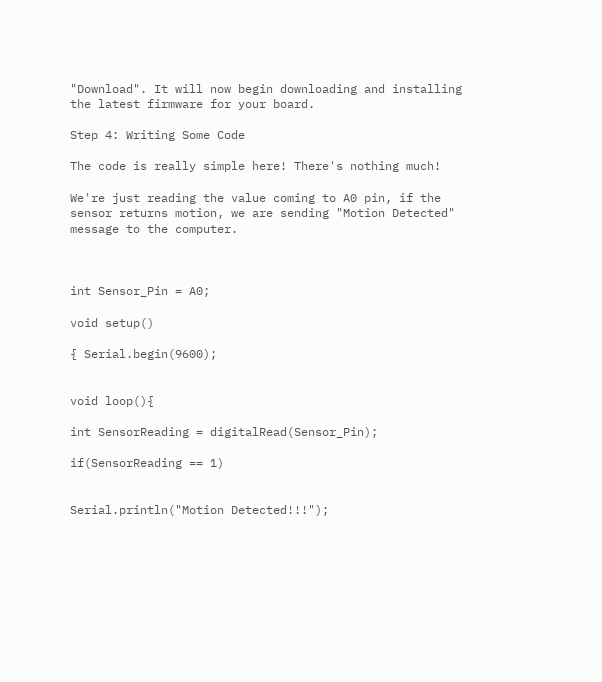"Download". It will now begin downloading and installing the latest firmware for your board.

Step 4: Writing Some Code

The code is really simple here! There's nothing much!

We're just reading the value coming to A0 pin, if the sensor returns motion, we are sending "Motion Detected" message to the computer.



int Sensor_Pin = A0;

void setup()

{ Serial.begin(9600);


void loop(){

int SensorReading = digitalRead(Sensor_Pin);

if(SensorReading == 1)


Serial.println("Motion Detected!!!");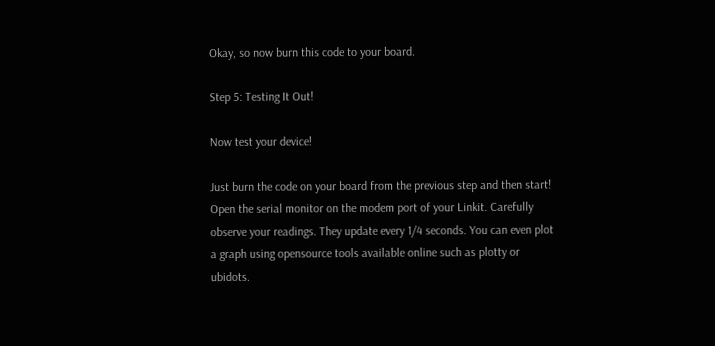Okay, so now burn this code to your board.

Step 5: Testing It Out!

Now test your device!

Just burn the code on your board from the previous step and then start! Open the serial monitor on the modem port of your Linkit. Carefully observe your readings. They update every 1/4 seconds. You can even plot a graph using opensource tools available online such as plotty or ubidots.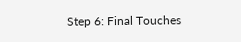Step 6: Final Touches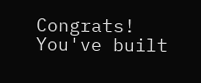Congrats! You've built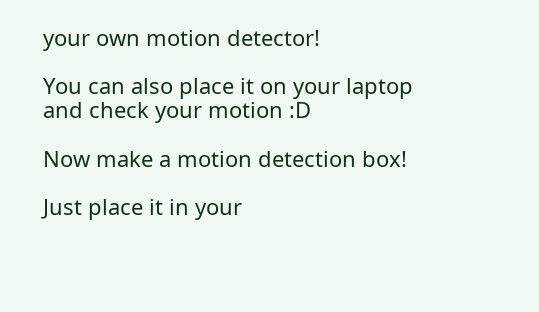your own motion detector!

You can also place it on your laptop and check your motion :D

Now make a motion detection box!

Just place it in your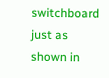switchboard just as shown in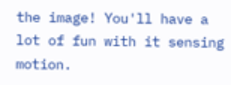the image! You'll have a lot of fun with it sensing motion.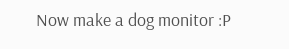Now make a dog monitor :P